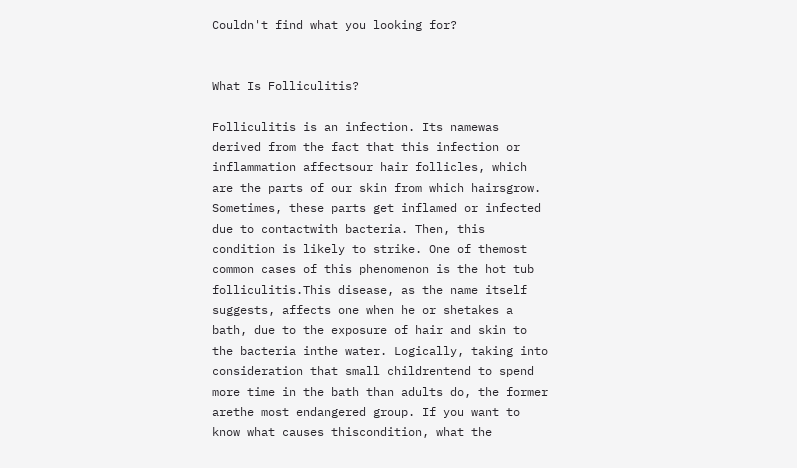Couldn't find what you looking for?


What Is Folliculitis?

Folliculitis is an infection. Its namewas derived from the fact that this infection or inflammation affectsour hair follicles, which are the parts of our skin from which hairsgrow. Sometimes, these parts get inflamed or infected due to contactwith bacteria. Then, this condition is likely to strike. One of themost common cases of this phenomenon is the hot tub folliculitis.This disease, as the name itself suggests, affects one when he or shetakes a bath, due to the exposure of hair and skin to the bacteria inthe water. Logically, taking into consideration that small childrentend to spend more time in the bath than adults do, the former arethe most endangered group. If you want to know what causes thiscondition, what the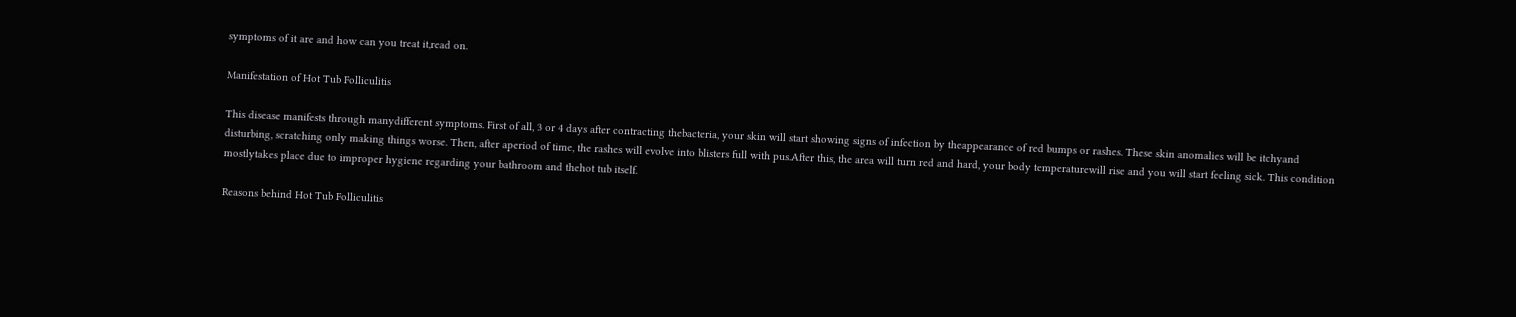symptoms of it are and how can you treat it,read on.

Manifestation of Hot Tub Folliculitis

This disease manifests through manydifferent symptoms. First of all, 3 or 4 days after contracting thebacteria, your skin will start showing signs of infection by theappearance of red bumps or rashes. These skin anomalies will be itchyand disturbing, scratching only making things worse. Then, after aperiod of time, the rashes will evolve into blisters full with pus.After this, the area will turn red and hard, your body temperaturewill rise and you will start feeling sick. This condition mostlytakes place due to improper hygiene regarding your bathroom and thehot tub itself.

Reasons behind Hot Tub Folliculitis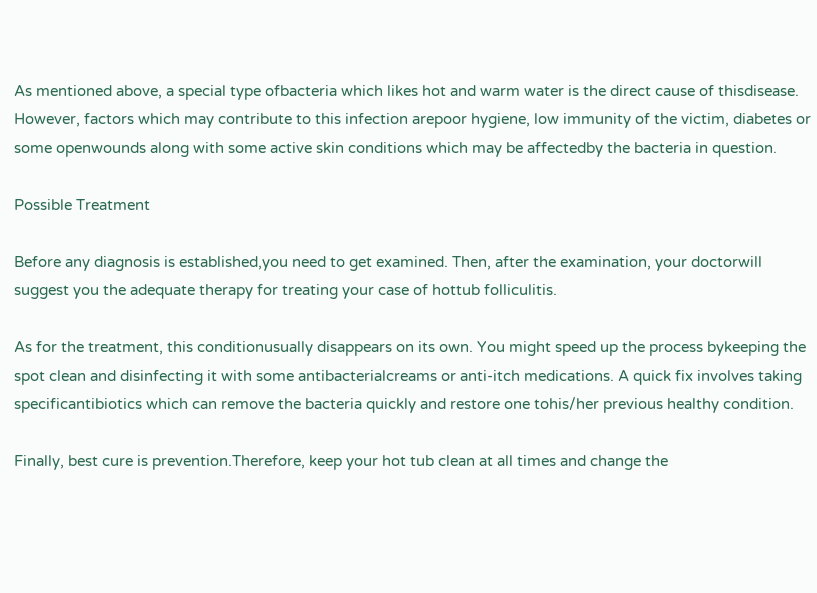As mentioned above, a special type ofbacteria which likes hot and warm water is the direct cause of thisdisease. However, factors which may contribute to this infection arepoor hygiene, low immunity of the victim, diabetes or some openwounds along with some active skin conditions which may be affectedby the bacteria in question.

Possible Treatment

Before any diagnosis is established,you need to get examined. Then, after the examination, your doctorwill suggest you the adequate therapy for treating your case of hottub folliculitis.

As for the treatment, this conditionusually disappears on its own. You might speed up the process bykeeping the spot clean and disinfecting it with some antibacterialcreams or anti-itch medications. A quick fix involves taking specificantibiotics which can remove the bacteria quickly and restore one tohis/her previous healthy condition.

Finally, best cure is prevention.Therefore, keep your hot tub clean at all times and change the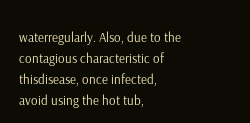waterregularly. Also, due to the contagious characteristic of thisdisease, once infected, avoid using the hot tub,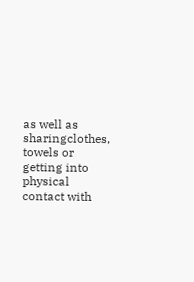as well as sharingclothes, towels or getting into physical contact with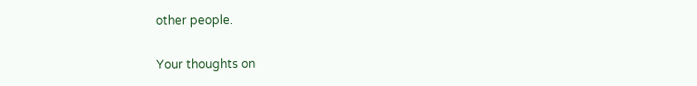other people.

Your thoughts on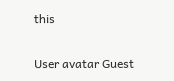this

User avatar Guest